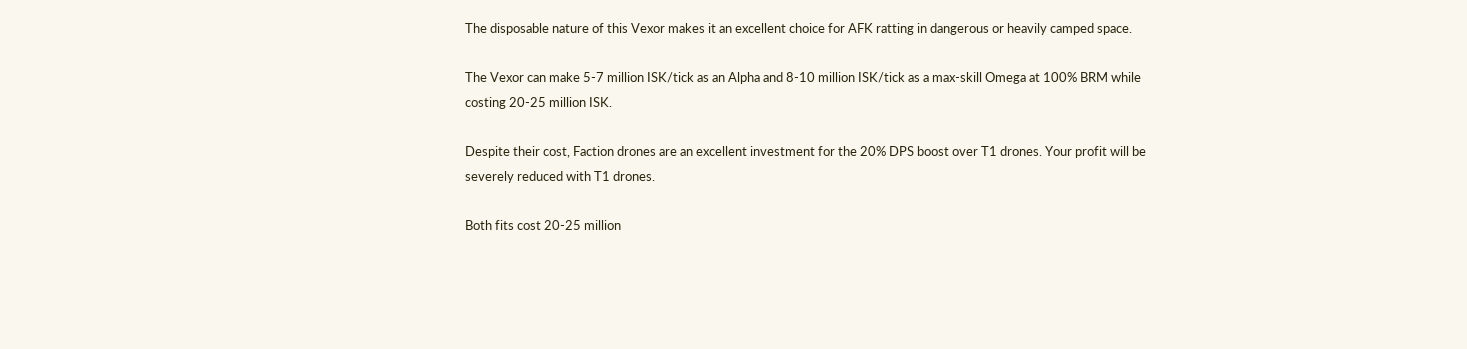The disposable nature of this Vexor makes it an excellent choice for AFK ratting in dangerous or heavily camped space.

The Vexor can make 5-7 million ISK/tick as an Alpha and 8-10 million ISK/tick as a max-skill Omega at 100% BRM while costing 20-25 million ISK.

Despite their cost, Faction drones are an excellent investment for the 20% DPS boost over T1 drones. Your profit will be severely reduced with T1 drones.

Both fits cost 20-25 million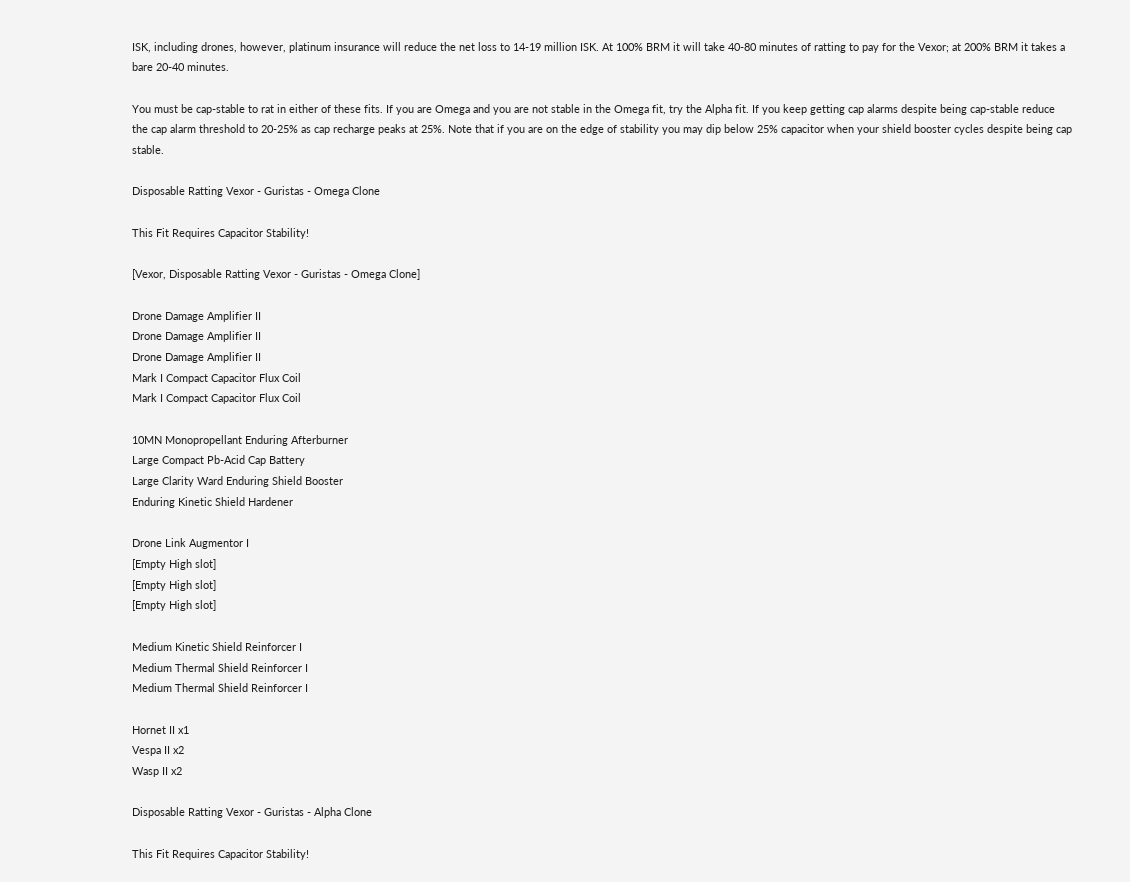ISK, including drones, however, platinum insurance will reduce the net loss to 14-19 million ISK. At 100% BRM it will take 40-80 minutes of ratting to pay for the Vexor; at 200% BRM it takes a bare 20-40 minutes.

You must be cap-stable to rat in either of these fits. If you are Omega and you are not stable in the Omega fit, try the Alpha fit. If you keep getting cap alarms despite being cap-stable reduce the cap alarm threshold to 20-25% as cap recharge peaks at 25%. Note that if you are on the edge of stability you may dip below 25% capacitor when your shield booster cycles despite being cap stable.

Disposable Ratting Vexor - Guristas - Omega Clone

This Fit Requires Capacitor Stability!

[Vexor, Disposable Ratting Vexor - Guristas - Omega Clone]

Drone Damage Amplifier II
Drone Damage Amplifier II
Drone Damage Amplifier II
Mark I Compact Capacitor Flux Coil
Mark I Compact Capacitor Flux Coil

10MN Monopropellant Enduring Afterburner
Large Compact Pb-Acid Cap Battery
Large Clarity Ward Enduring Shield Booster
Enduring Kinetic Shield Hardener

Drone Link Augmentor I
[Empty High slot]
[Empty High slot]
[Empty High slot]

Medium Kinetic Shield Reinforcer I
Medium Thermal Shield Reinforcer I
Medium Thermal Shield Reinforcer I

Hornet II x1
Vespa II x2
Wasp II x2

Disposable Ratting Vexor - Guristas - Alpha Clone

This Fit Requires Capacitor Stability!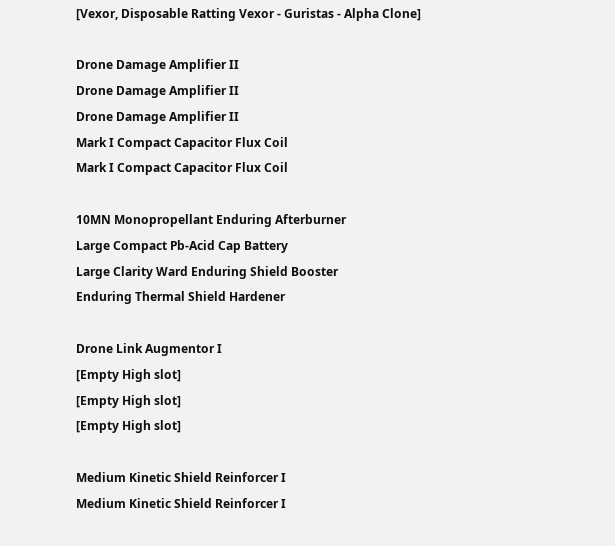[Vexor, Disposable Ratting Vexor - Guristas - Alpha Clone]

Drone Damage Amplifier II
Drone Damage Amplifier II
Drone Damage Amplifier II
Mark I Compact Capacitor Flux Coil
Mark I Compact Capacitor Flux Coil

10MN Monopropellant Enduring Afterburner
Large Compact Pb-Acid Cap Battery
Large Clarity Ward Enduring Shield Booster
Enduring Thermal Shield Hardener

Drone Link Augmentor I
[Empty High slot]
[Empty High slot]
[Empty High slot]

Medium Kinetic Shield Reinforcer I
Medium Kinetic Shield Reinforcer I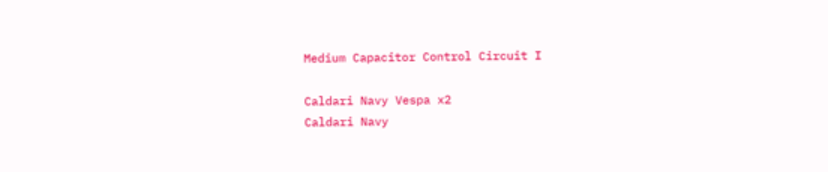Medium Capacitor Control Circuit I

Caldari Navy Vespa x2
Caldari Navy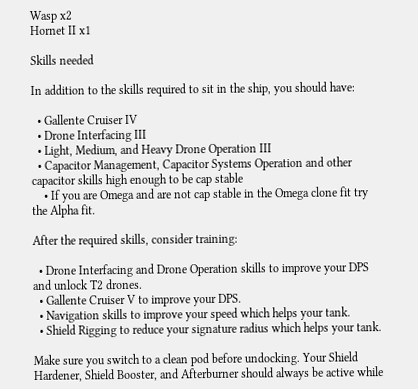Wasp x2
Hornet II x1

Skills needed

In addition to the skills required to sit in the ship, you should have:

  • Gallente Cruiser IV
  • Drone Interfacing III
  • Light, Medium, and Heavy Drone Operation III
  • Capacitor Management, Capacitor Systems Operation and other capacitor skills high enough to be cap stable
    • If you are Omega and are not cap stable in the Omega clone fit try the Alpha fit.

After the required skills, consider training:

  • Drone Interfacing and Drone Operation skills to improve your DPS and unlock T2 drones.
  • Gallente Cruiser V to improve your DPS.
  • Navigation skills to improve your speed which helps your tank.
  • Shield Rigging to reduce your signature radius which helps your tank.

Make sure you switch to a clean pod before undocking. Your Shield Hardener, Shield Booster, and Afterburner should always be active while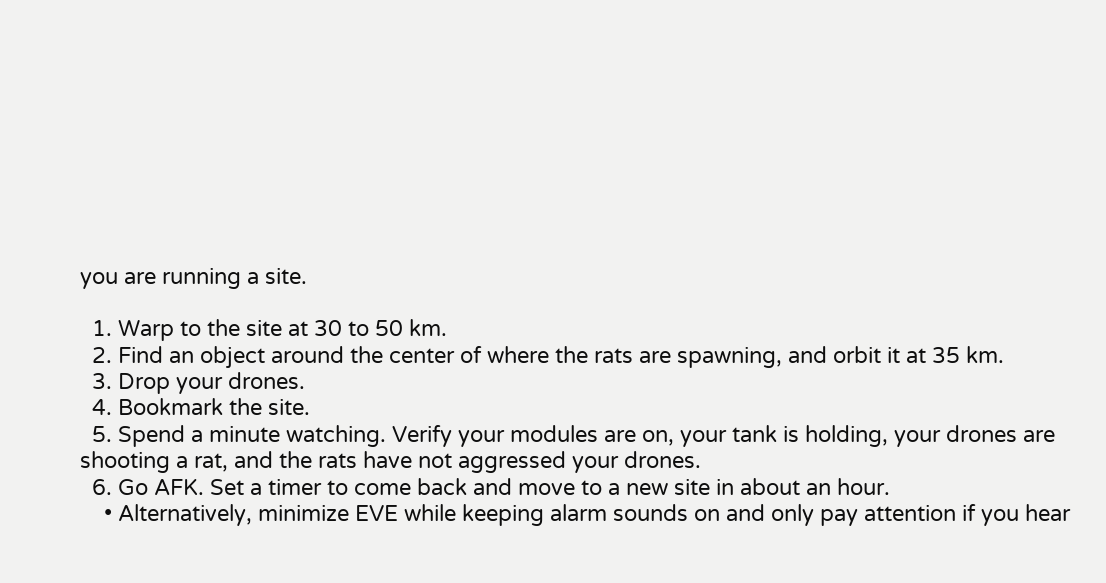you are running a site.

  1. Warp to the site at 30 to 50 km.
  2. Find an object around the center of where the rats are spawning, and orbit it at 35 km.
  3. Drop your drones.
  4. Bookmark the site.
  5. Spend a minute watching. Verify your modules are on, your tank is holding, your drones are shooting a rat, and the rats have not aggressed your drones.
  6. Go AFK. Set a timer to come back and move to a new site in about an hour.
    • Alternatively, minimize EVE while keeping alarm sounds on and only pay attention if you hear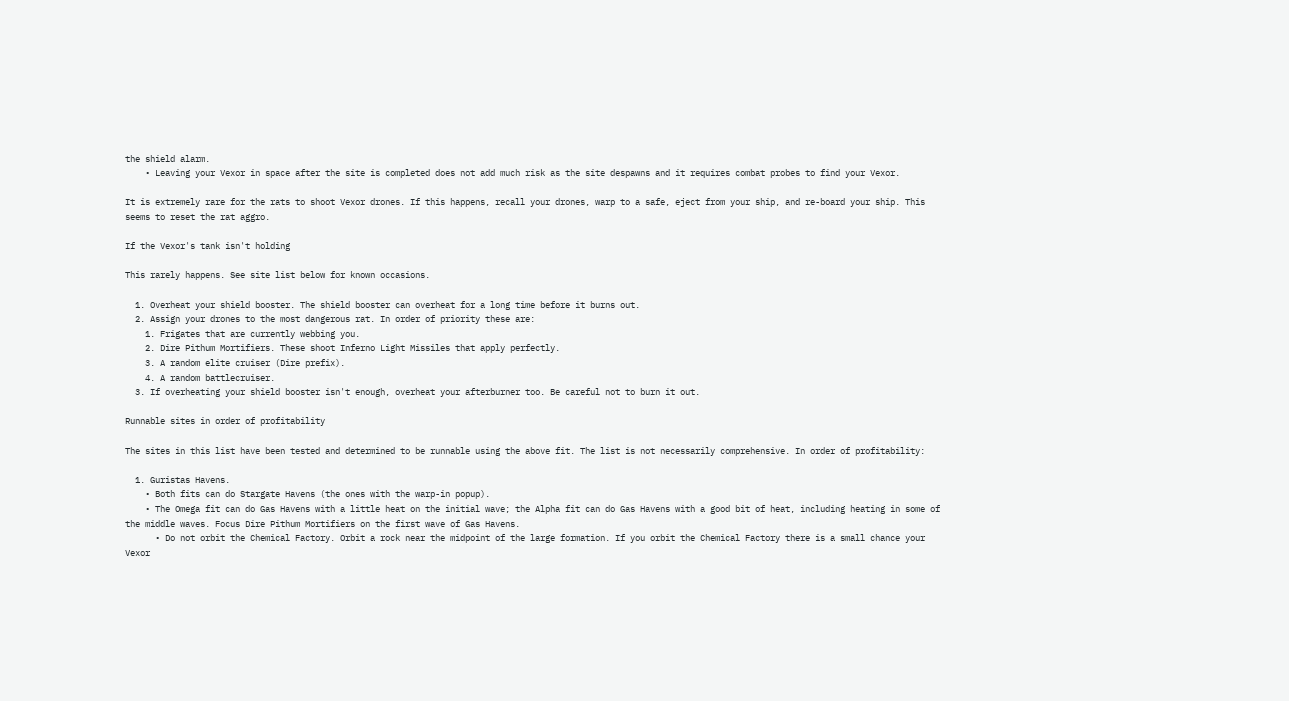the shield alarm.
    • Leaving your Vexor in space after the site is completed does not add much risk as the site despawns and it requires combat probes to find your Vexor.

It is extremely rare for the rats to shoot Vexor drones. If this happens, recall your drones, warp to a safe, eject from your ship, and re-board your ship. This seems to reset the rat aggro.

If the Vexor's tank isn't holding

This rarely happens. See site list below for known occasions.

  1. Overheat your shield booster. The shield booster can overheat for a long time before it burns out.
  2. Assign your drones to the most dangerous rat. In order of priority these are:
    1. Frigates that are currently webbing you.
    2. Dire Pithum Mortifiers. These shoot Inferno Light Missiles that apply perfectly.
    3. A random elite cruiser (Dire prefix).
    4. A random battlecruiser.
  3. If overheating your shield booster isn't enough, overheat your afterburner too. Be careful not to burn it out.

Runnable sites in order of profitability

The sites in this list have been tested and determined to be runnable using the above fit. The list is not necessarily comprehensive. In order of profitability:

  1. Guristas Havens.
    • Both fits can do Stargate Havens (the ones with the warp-in popup).
    • The Omega fit can do Gas Havens with a little heat on the initial wave; the Alpha fit can do Gas Havens with a good bit of heat, including heating in some of the middle waves. Focus Dire Pithum Mortifiers on the first wave of Gas Havens.
      • Do not orbit the Chemical Factory. Orbit a rock near the midpoint of the large formation. If you orbit the Chemical Factory there is a small chance your Vexor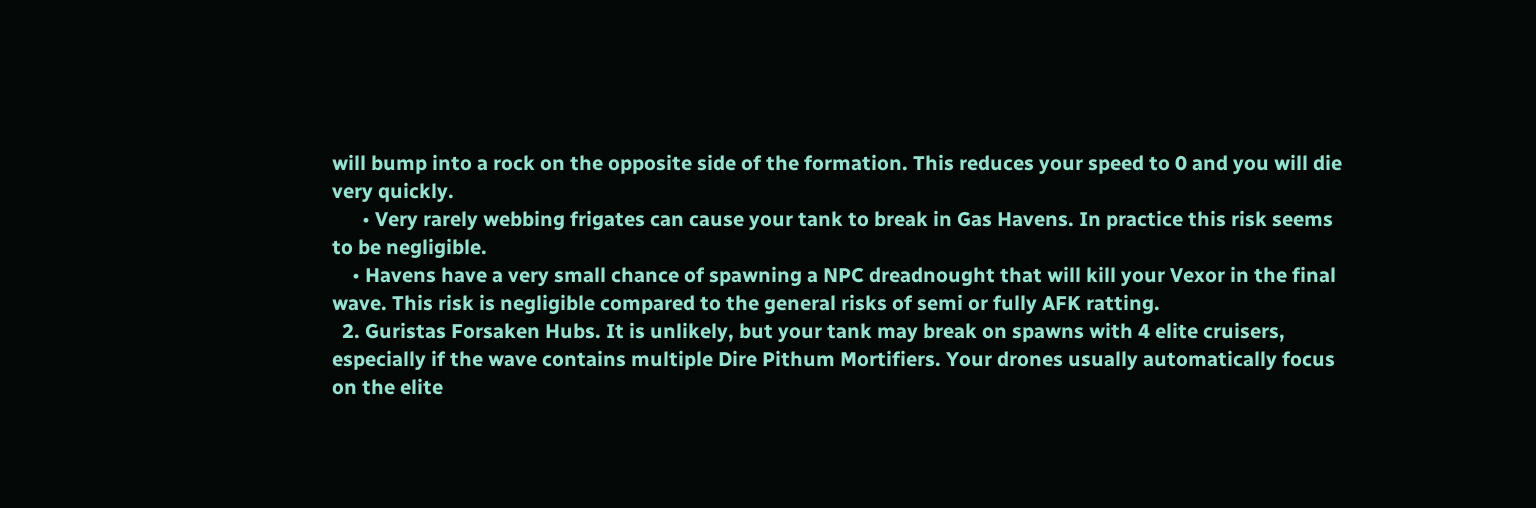will bump into a rock on the opposite side of the formation. This reduces your speed to 0 and you will die very quickly.
      • Very rarely webbing frigates can cause your tank to break in Gas Havens. In practice this risk seems to be negligible.
    • Havens have a very small chance of spawning a NPC dreadnought that will kill your Vexor in the final wave. This risk is negligible compared to the general risks of semi or fully AFK ratting.
  2. Guristas Forsaken Hubs. It is unlikely, but your tank may break on spawns with 4 elite cruisers, especially if the wave contains multiple Dire Pithum Mortifiers. Your drones usually automatically focus on the elite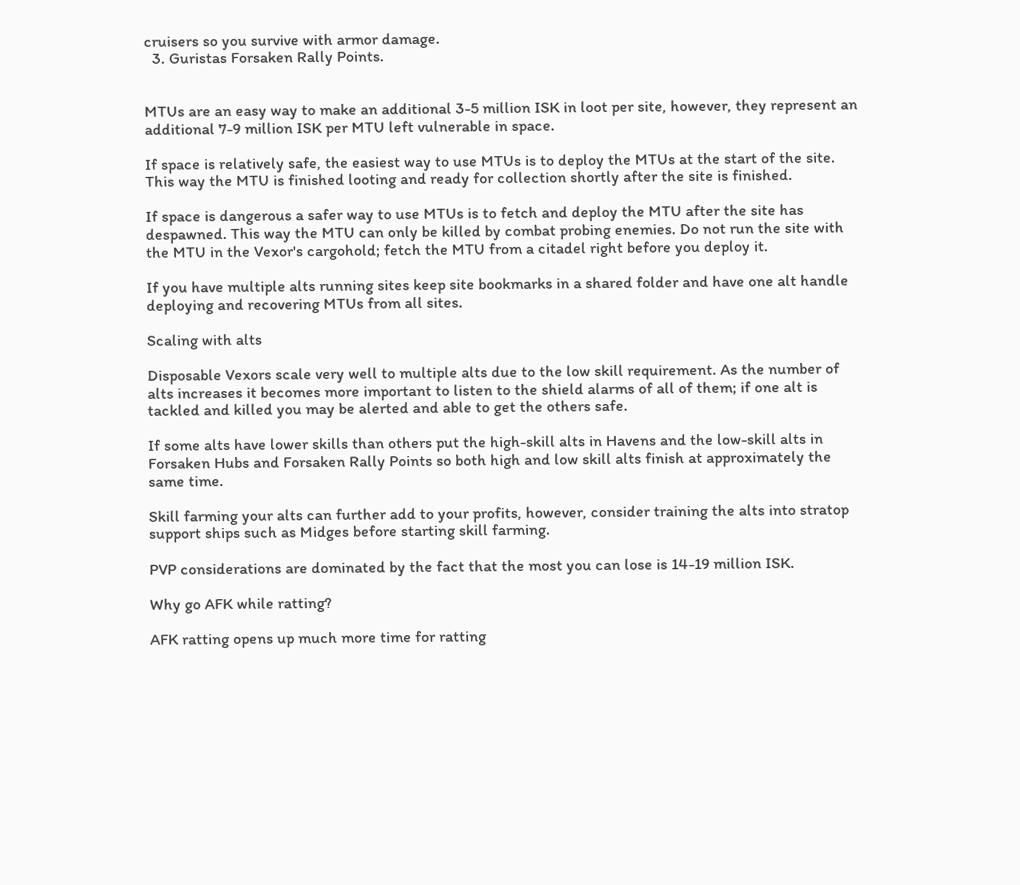cruisers so you survive with armor damage.
  3. Guristas Forsaken Rally Points.


MTUs are an easy way to make an additional 3-5 million ISK in loot per site, however, they represent an additional 7-9 million ISK per MTU left vulnerable in space.

If space is relatively safe, the easiest way to use MTUs is to deploy the MTUs at the start of the site. This way the MTU is finished looting and ready for collection shortly after the site is finished.

If space is dangerous a safer way to use MTUs is to fetch and deploy the MTU after the site has despawned. This way the MTU can only be killed by combat probing enemies. Do not run the site with the MTU in the Vexor's cargohold; fetch the MTU from a citadel right before you deploy it.

If you have multiple alts running sites keep site bookmarks in a shared folder and have one alt handle deploying and recovering MTUs from all sites.

Scaling with alts

Disposable Vexors scale very well to multiple alts due to the low skill requirement. As the number of alts increases it becomes more important to listen to the shield alarms of all of them; if one alt is tackled and killed you may be alerted and able to get the others safe.

If some alts have lower skills than others put the high-skill alts in Havens and the low-skill alts in Forsaken Hubs and Forsaken Rally Points so both high and low skill alts finish at approximately the same time.

Skill farming your alts can further add to your profits, however, consider training the alts into stratop support ships such as Midges before starting skill farming.

PVP considerations are dominated by the fact that the most you can lose is 14-19 million ISK.

Why go AFK while ratting?

AFK ratting opens up much more time for ratting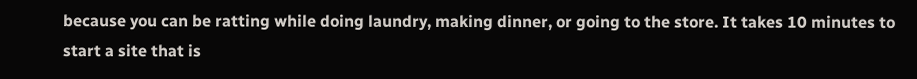because you can be ratting while doing laundry, making dinner, or going to the store. It takes 10 minutes to start a site that is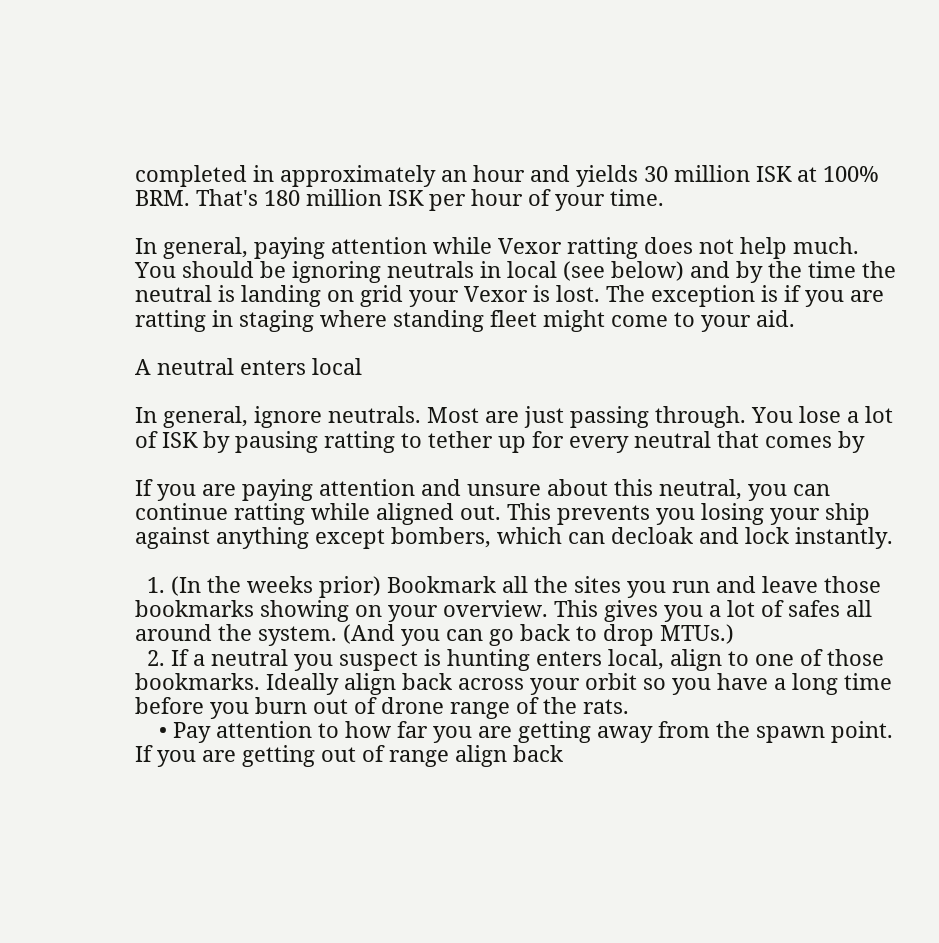completed in approximately an hour and yields 30 million ISK at 100% BRM. That's 180 million ISK per hour of your time.

In general, paying attention while Vexor ratting does not help much. You should be ignoring neutrals in local (see below) and by the time the neutral is landing on grid your Vexor is lost. The exception is if you are ratting in staging where standing fleet might come to your aid.

A neutral enters local

In general, ignore neutrals. Most are just passing through. You lose a lot of ISK by pausing ratting to tether up for every neutral that comes by

If you are paying attention and unsure about this neutral, you can continue ratting while aligned out. This prevents you losing your ship against anything except bombers, which can decloak and lock instantly.

  1. (In the weeks prior) Bookmark all the sites you run and leave those bookmarks showing on your overview. This gives you a lot of safes all around the system. (And you can go back to drop MTUs.)
  2. If a neutral you suspect is hunting enters local, align to one of those bookmarks. Ideally align back across your orbit so you have a long time before you burn out of drone range of the rats.
    • Pay attention to how far you are getting away from the spawn point. If you are getting out of range align back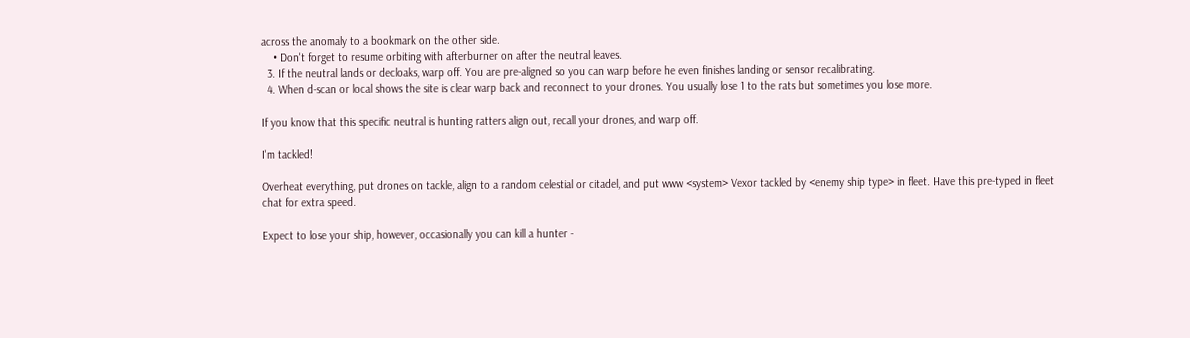across the anomaly to a bookmark on the other side.
    • Don't forget to resume orbiting with afterburner on after the neutral leaves.
  3. If the neutral lands or decloaks, warp off. You are pre-aligned so you can warp before he even finishes landing or sensor recalibrating.
  4. When d-scan or local shows the site is clear warp back and reconnect to your drones. You usually lose 1 to the rats but sometimes you lose more.

If you know that this specific neutral is hunting ratters align out, recall your drones, and warp off.

I'm tackled!

Overheat everything, put drones on tackle, align to a random celestial or citadel, and put www <system> Vexor tackled by <enemy ship type> in fleet. Have this pre-typed in fleet chat for extra speed.

Expect to lose your ship, however, occasionally you can kill a hunter -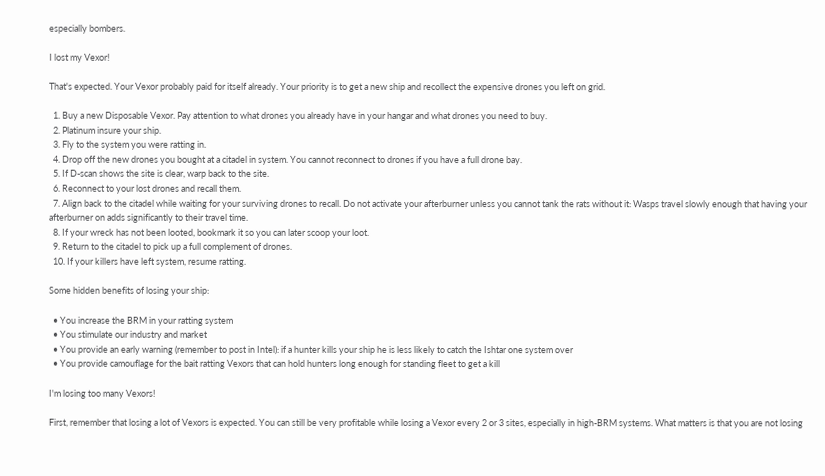especially bombers.

I lost my Vexor!

That's expected. Your Vexor probably paid for itself already. Your priority is to get a new ship and recollect the expensive drones you left on grid.

  1. Buy a new Disposable Vexor. Pay attention to what drones you already have in your hangar and what drones you need to buy.
  2. Platinum insure your ship.
  3. Fly to the system you were ratting in.
  4. Drop off the new drones you bought at a citadel in system. You cannot reconnect to drones if you have a full drone bay.
  5. If D-scan shows the site is clear, warp back to the site.
  6. Reconnect to your lost drones and recall them.
  7. Align back to the citadel while waiting for your surviving drones to recall. Do not activate your afterburner unless you cannot tank the rats without it: Wasps travel slowly enough that having your afterburner on adds significantly to their travel time.
  8. If your wreck has not been looted, bookmark it so you can later scoop your loot.
  9. Return to the citadel to pick up a full complement of drones.
  10. If your killers have left system, resume ratting.

Some hidden benefits of losing your ship:

  • You increase the BRM in your ratting system
  • You stimulate our industry and market
  • You provide an early warning (remember to post in Intel): if a hunter kills your ship he is less likely to catch the Ishtar one system over
  • You provide camouflage for the bait ratting Vexors that can hold hunters long enough for standing fleet to get a kill

I'm losing too many Vexors!

First, remember that losing a lot of Vexors is expected. You can still be very profitable while losing a Vexor every 2 or 3 sites, especially in high-BRM systems. What matters is that you are not losing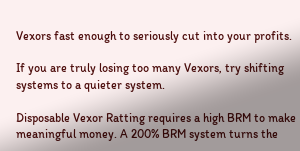Vexors fast enough to seriously cut into your profits.

If you are truly losing too many Vexors, try shifting systems to a quieter system.

Disposable Vexor Ratting requires a high BRM to make meaningful money. A 200% BRM system turns the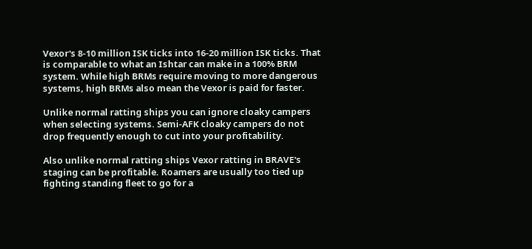Vexor's 8-10 million ISK ticks into 16-20 million ISK ticks. That is comparable to what an Ishtar can make in a 100% BRM system. While high BRMs require moving to more dangerous systems, high BRMs also mean the Vexor is paid for faster.

Unlike normal ratting ships you can ignore cloaky campers when selecting systems. Semi-AFK cloaky campers do not drop frequently enough to cut into your profitability.

Also unlike normal ratting ships Vexor ratting in BRAVE's staging can be profitable. Roamers are usually too tied up fighting standing fleet to go for a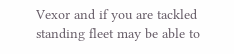Vexor and if you are tackled standing fleet may be able to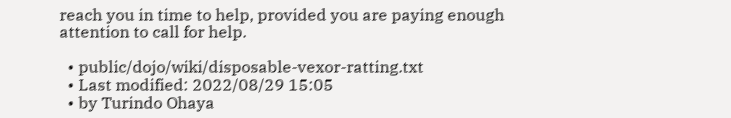reach you in time to help, provided you are paying enough attention to call for help.

  • public/dojo/wiki/disposable-vexor-ratting.txt
  • Last modified: 2022/08/29 15:05
  • by Turindo Ohaya